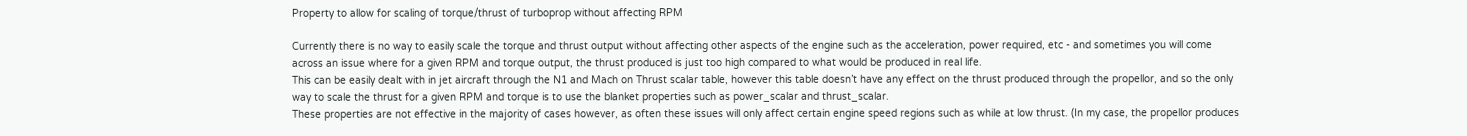Property to allow for scaling of torque/thrust of turboprop without affecting RPM

Currently there is no way to easily scale the torque and thrust output without affecting other aspects of the engine such as the acceleration, power required, etc - and sometimes you will come across an issue where for a given RPM and torque output, the thrust produced is just too high compared to what would be produced in real life.
This can be easily dealt with in jet aircraft through the N1 and Mach on Thrust scalar table, however this table doesn’t have any effect on the thrust produced through the propellor, and so the only way to scale the thrust for a given RPM and torque is to use the blanket properties such as power_scalar and thrust_scalar.
These properties are not effective in the majority of cases however, as often these issues will only affect certain engine speed regions such as while at low thrust. (In my case, the propellor produces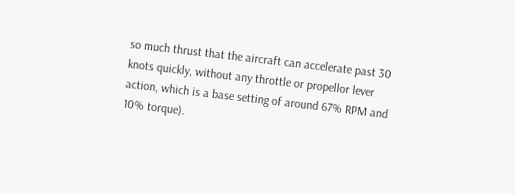so much thrust that the aircraft can accelerate past 30 knots quickly, without any throttle or propellor lever action, which is a base setting of around 67% RPM and 10% torque).